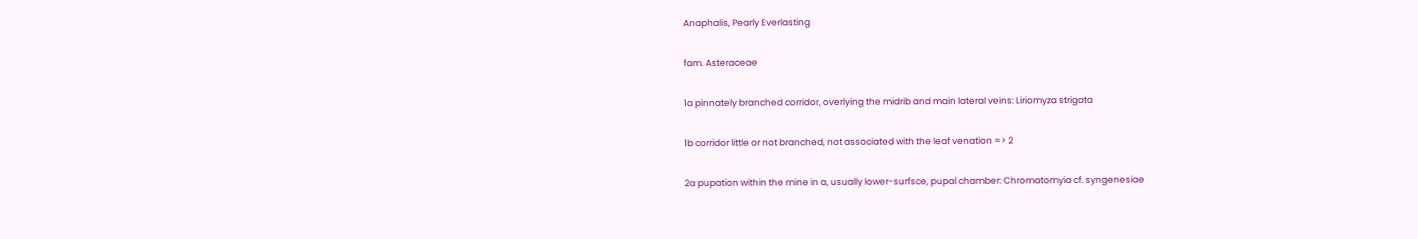Anaphalis, Pearly Everlasting

fam. Asteraceae

1a pinnately branched corridor, overlying the midrib and main lateral veins: Liriomyza strigata

1b corridor little or not branched, not associated with the leaf venation => 2

2a pupation within the mine in a, usually lower-surfsce, pupal chamber: Chromatomyia cf. syngenesiae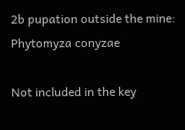2b pupation outside the mine: Phytomyza conyzae

Not included in the key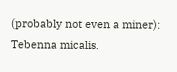(probably not even a miner): Tebenna micalis.